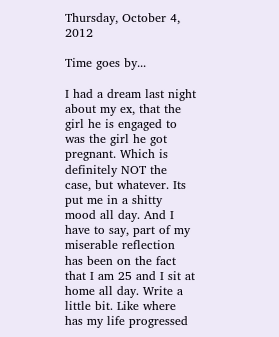Thursday, October 4, 2012

Time goes by...

I had a dream last night about my ex, that the girl he is engaged to was the girl he got pregnant. Which is definitely NOT the case, but whatever. Its put me in a shitty mood all day. And I have to say, part of my miserable reflection has been on the fact that I am 25 and I sit at home all day. Write a little bit. Like where has my life progressed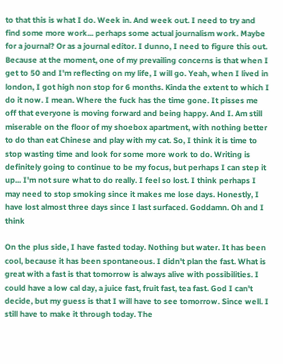to that this is what I do. Week in. And week out. I need to try and find some more work... perhaps some actual journalism work. Maybe for a journal? Or as a journal editor. I dunno, I need to figure this out. Because at the moment, one of my prevailing concerns is that when I get to 50 and I'm reflecting on my life, I will go. Yeah, when I lived in london, I got high non stop for 6 months. Kinda the extent to which I do it now. I mean. Where the fuck has the time gone. It pisses me off that everyone is moving forward and being happy. And I. Am still miserable on the floor of my shoebox apartment, with nothing better to do than eat Chinese and play with my cat. So, I think it is time to stop wasting time and look for some more work to do. Writing is definitely going to continue to be my focus, but perhaps I can step it up... I'm not sure what to do really. I feel so lost. I think perhaps I may need to stop smoking since it makes me lose days. Honestly, I have lost almost three days since I last surfaced. Goddamn. Oh and I think

On the plus side, I have fasted today. Nothing but water. It has been cool, because it has been spontaneous. I didn't plan the fast. What is great with a fast is that tomorrow is always alive with possibilities. I could have a low cal day, a juice fast, fruit fast, tea fast. God I can't decide, but my guess is that I will have to see tomorrow. Since well. I still have to make it through today. The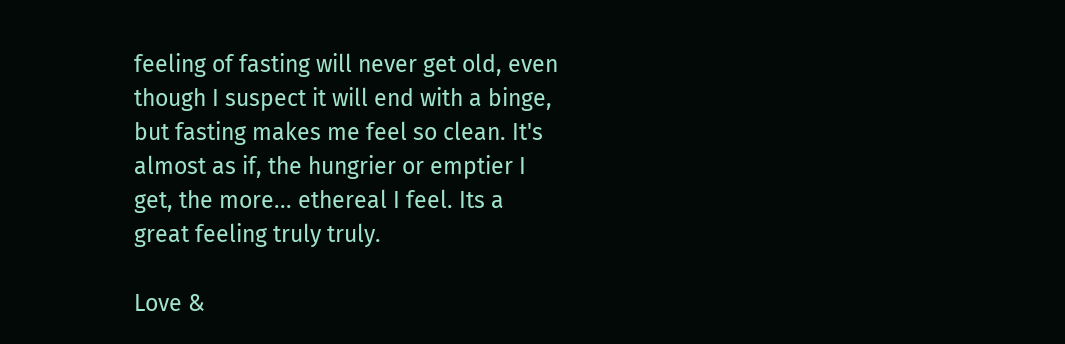feeling of fasting will never get old, even though I suspect it will end with a binge, but fasting makes me feel so clean. It's almost as if, the hungrier or emptier I get, the more... ethereal I feel. Its a great feeling truly truly.

Love &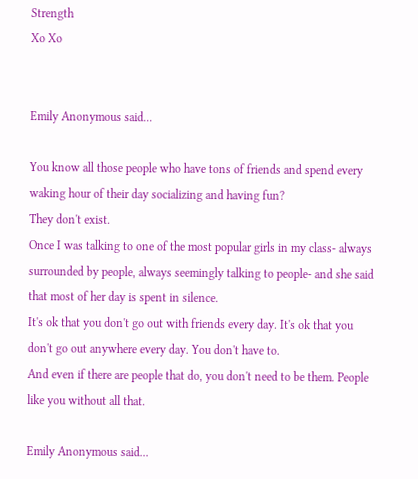Strength
Xo Xo


Emily Anonymous said...

You know all those people who have tons of friends and spend every waking hour of their day socializing and having fun?
They don't exist.
Once I was talking to one of the most popular girls in my class- always surrounded by people, always seemingly talking to people- and she said that most of her day is spent in silence.
It's ok that you don't go out with friends every day. It's ok that you don't go out anywhere every day. You don't have to.
And even if there are people that do, you don't need to be them. People like you without all that.

Emily Anonymous said...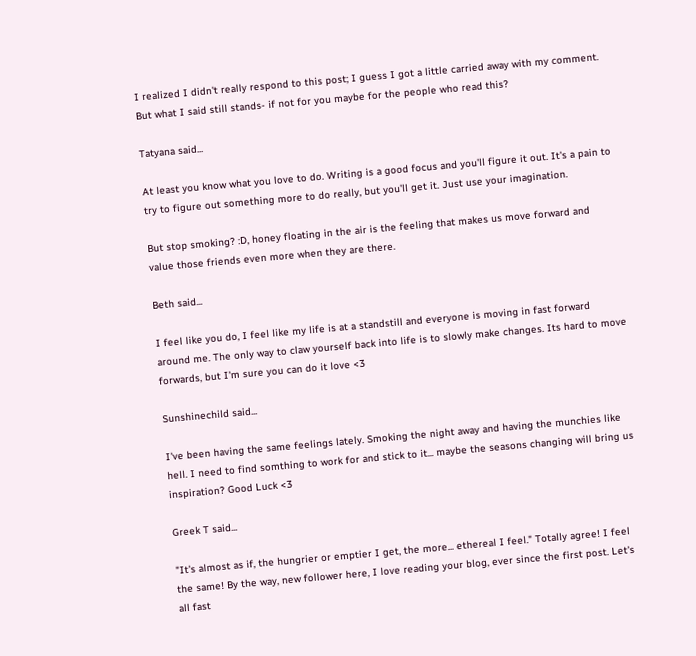I realized I didn't really respond to this post; I guess I got a little carried away with my comment.
But what I said still stands- if not for you maybe for the people who read this?

Tatyana said...

At least you know what you love to do. Writing is a good focus and you'll figure it out. It's a pain to try to figure out something more to do really, but you'll get it. Just use your imagination.

But stop smoking? :D, honey floating in the air is the feeling that makes us move forward and value those friends even more when they are there.

Beth said...

I feel like you do, I feel like my life is at a standstill and everyone is moving in fast forward around me. The only way to claw yourself back into life is to slowly make changes. Its hard to move forwards, but I'm sure you can do it love <3

Sunshinechild said...

I've been having the same feelings lately. Smoking the night away and having the munchies like hell. I need to find somthing to work for and stick to it... maybe the seasons changing will bring us inspiration? Good Luck <3

Greek T said...

"It's almost as if, the hungrier or emptier I get, the more... ethereal I feel." Totally agree! I feel the same! By the way, new follower here, I love reading your blog, ever since the first post. Let's all fast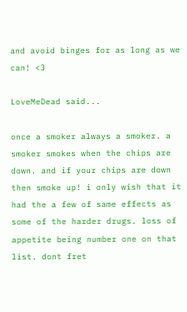and avoid binges for as long as we can! <3

LoveMeDead said...

once a smoker always a smoker. a smoker smokes when the chips are down. and if your chips are down then smoke up! i only wish that it had the a few of same effects as some of the harder drugs. loss of appetite being number one on that list. dont fret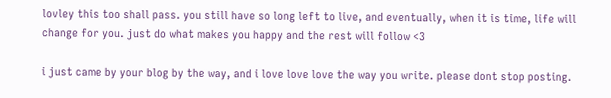lovley this too shall pass. you still have so long left to live, and eventually, when it is time, life will change for you. just do what makes you happy and the rest will follow <3

i just came by your blog by the way, and i love love love the way you write. please dont stop posting.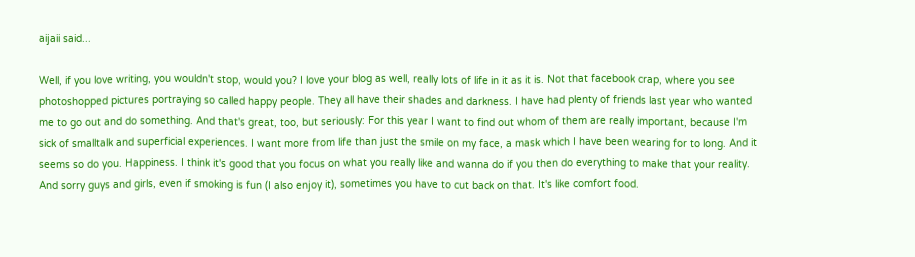aijaii said...

Well, if you love writing, you wouldn't stop, would you? I love your blog as well, really lots of life in it as it is. Not that facebook crap, where you see photoshopped pictures portraying so called happy people. They all have their shades and darkness. I have had plenty of friends last year who wanted me to go out and do something. And that's great, too, but seriously: For this year I want to find out whom of them are really important, because I'm sick of smalltalk and superficial experiences. I want more from life than just the smile on my face, a mask which I have been wearing for to long. And it seems so do you. Happiness. I think it's good that you focus on what you really like and wanna do if you then do everything to make that your reality. And sorry guys and girls, even if smoking is fun (I also enjoy it), sometimes you have to cut back on that. It's like comfort food.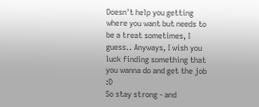Doesn't help you getting where you want but needs to be a treat sometimes, I guess.. Anyways, I wish you luck finding something that you wanna do and get the job :D
So stay strong - and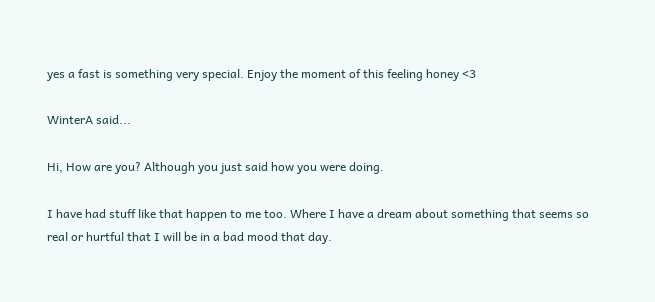yes a fast is something very special. Enjoy the moment of this feeling honey <3

WinterA said...

Hi, How are you? Although you just said how you were doing.

I have had stuff like that happen to me too. Where I have a dream about something that seems so real or hurtful that I will be in a bad mood that day.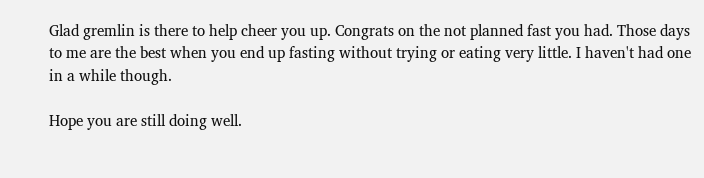Glad gremlin is there to help cheer you up. Congrats on the not planned fast you had. Those days to me are the best when you end up fasting without trying or eating very little. I haven't had one in a while though.

Hope you are still doing well.